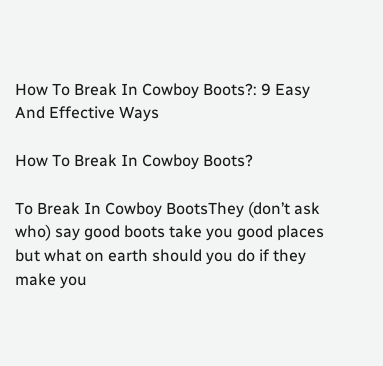How To Break In Cowboy Boots?: 9 Easy And Effective Ways

How To Break In Cowboy Boots?

To Break In Cowboy BootsThey (don’t ask who) say good boots take you good places but what on earth should you do if they make you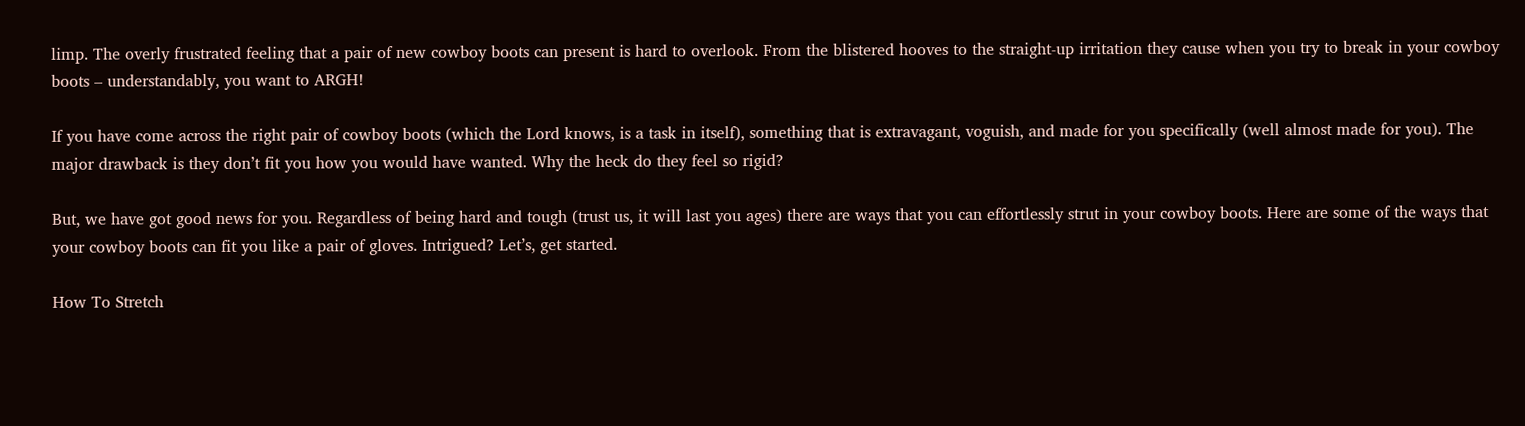limp. The overly frustrated feeling that a pair of new cowboy boots can present is hard to overlook. From the blistered hooves to the straight-up irritation they cause when you try to break in your cowboy boots – understandably, you want to ARGH!

If you have come across the right pair of cowboy boots (which the Lord knows, is a task in itself), something that is extravagant, voguish, and made for you specifically (well almost made for you). The major drawback is they don’t fit you how you would have wanted. Why the heck do they feel so rigid?

But, we have got good news for you. Regardless of being hard and tough (trust us, it will last you ages) there are ways that you can effortlessly strut in your cowboy boots. Here are some of the ways that your cowboy boots can fit you like a pair of gloves. Intrigued? Let’s, get started.

How To Stretch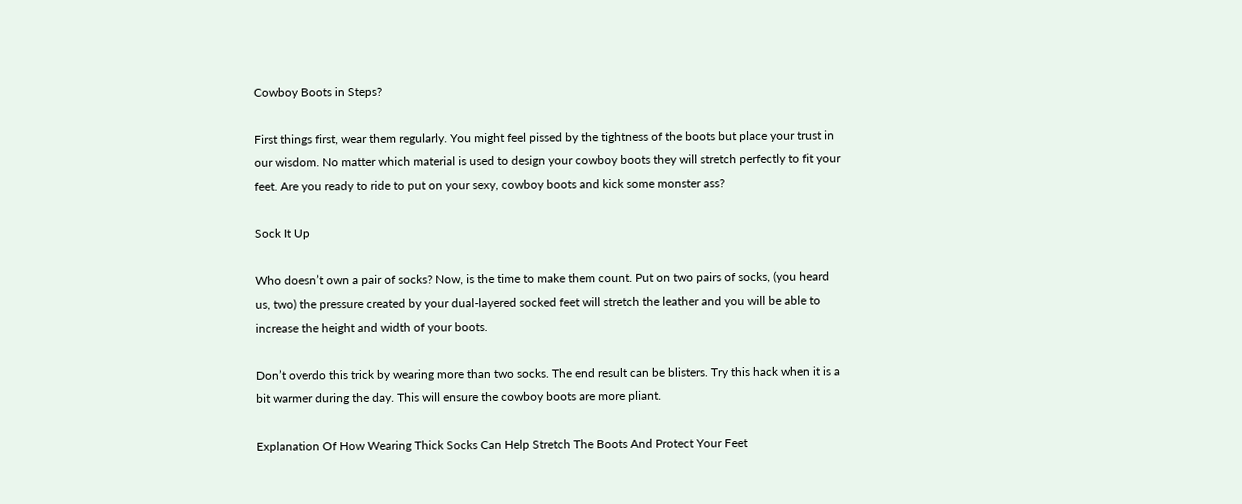Cowboy Boots in Steps?

First things first, wear them regularly. You might feel pissed by the tightness of the boots but place your trust in our wisdom. No matter which material is used to design your cowboy boots they will stretch perfectly to fit your feet. Are you ready to ride to put on your sexy, cowboy boots and kick some monster ass?

Sock It Up

Who doesn’t own a pair of socks? Now, is the time to make them count. Put on two pairs of socks, (you heard us, two) the pressure created by your dual-layered socked feet will stretch the leather and you will be able to increase the height and width of your boots.

Don’t overdo this trick by wearing more than two socks. The end result can be blisters. Try this hack when it is a bit warmer during the day. This will ensure the cowboy boots are more pliant.

Explanation Of How Wearing Thick Socks Can Help Stretch The Boots And Protect Your Feet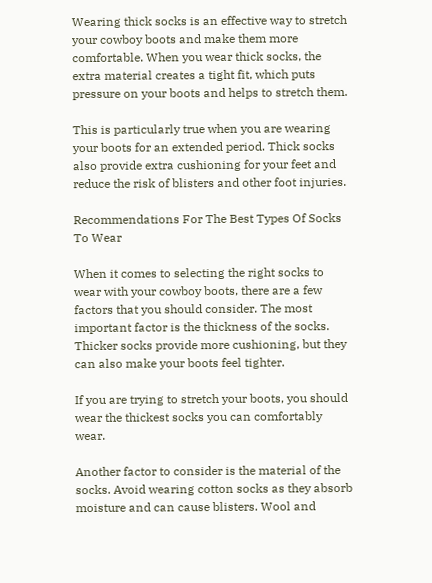Wearing thick socks is an effective way to stretch your cowboy boots and make them more comfortable. When you wear thick socks, the extra material creates a tight fit, which puts pressure on your boots and helps to stretch them.

This is particularly true when you are wearing your boots for an extended period. Thick socks also provide extra cushioning for your feet and reduce the risk of blisters and other foot injuries.

Recommendations For The Best Types Of Socks To Wear

When it comes to selecting the right socks to wear with your cowboy boots, there are a few factors that you should consider. The most important factor is the thickness of the socks. Thicker socks provide more cushioning, but they can also make your boots feel tighter.

If you are trying to stretch your boots, you should wear the thickest socks you can comfortably wear.

Another factor to consider is the material of the socks. Avoid wearing cotton socks as they absorb moisture and can cause blisters. Wool and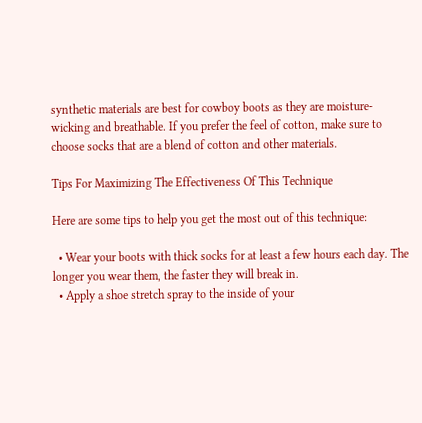synthetic materials are best for cowboy boots as they are moisture-wicking and breathable. If you prefer the feel of cotton, make sure to choose socks that are a blend of cotton and other materials.

Tips For Maximizing The Effectiveness Of This Technique

Here are some tips to help you get the most out of this technique:

  • Wear your boots with thick socks for at least a few hours each day. The longer you wear them, the faster they will break in.
  • Apply a shoe stretch spray to the inside of your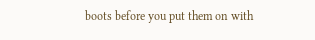boots before you put them on with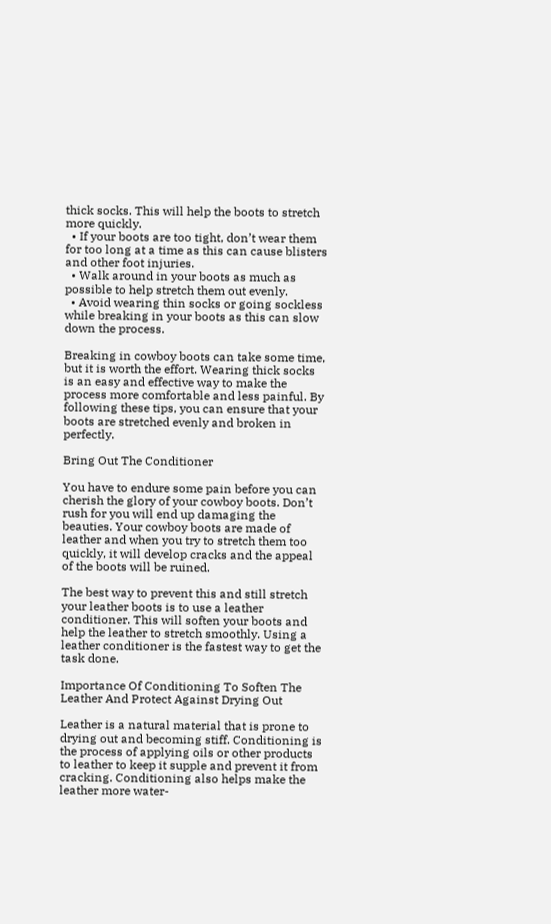thick socks. This will help the boots to stretch more quickly.
  • If your boots are too tight, don’t wear them for too long at a time as this can cause blisters and other foot injuries.
  • Walk around in your boots as much as possible to help stretch them out evenly.
  • Avoid wearing thin socks or going sockless while breaking in your boots as this can slow down the process.

Breaking in cowboy boots can take some time, but it is worth the effort. Wearing thick socks is an easy and effective way to make the process more comfortable and less painful. By following these tips, you can ensure that your boots are stretched evenly and broken in perfectly.

Bring Out The Conditioner

You have to endure some pain before you can cherish the glory of your cowboy boots. Don’t rush for you will end up damaging the beauties. Your cowboy boots are made of leather and when you try to stretch them too quickly, it will develop cracks and the appeal of the boots will be ruined.

The best way to prevent this and still stretch your leather boots is to use a leather conditioner. This will soften your boots and help the leather to stretch smoothly. Using a leather conditioner is the fastest way to get the task done.

Importance Of Conditioning To Soften The Leather And Protect Against Drying Out

Leather is a natural material that is prone to drying out and becoming stiff. Conditioning is the process of applying oils or other products to leather to keep it supple and prevent it from cracking. Conditioning also helps make the leather more water-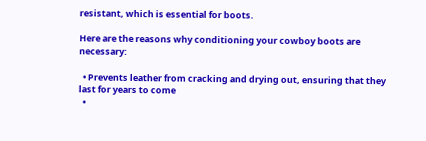resistant, which is essential for boots.

Here are the reasons why conditioning your cowboy boots are necessary:

  • Prevents leather from cracking and drying out, ensuring that they last for years to come
  •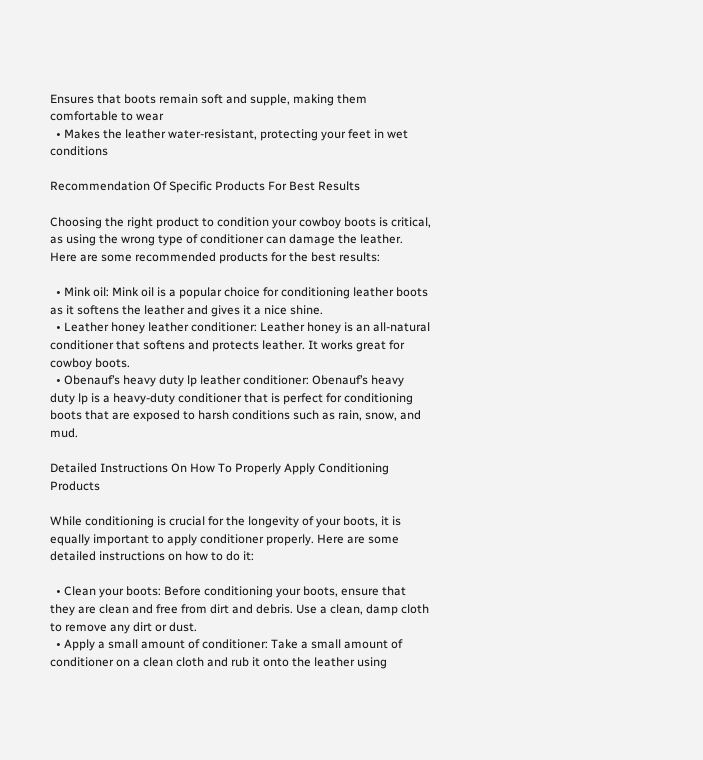Ensures that boots remain soft and supple, making them comfortable to wear
  • Makes the leather water-resistant, protecting your feet in wet conditions

Recommendation Of Specific Products For Best Results

Choosing the right product to condition your cowboy boots is critical, as using the wrong type of conditioner can damage the leather. Here are some recommended products for the best results:

  • Mink oil: Mink oil is a popular choice for conditioning leather boots as it softens the leather and gives it a nice shine.
  • Leather honey leather conditioner: Leather honey is an all-natural conditioner that softens and protects leather. It works great for cowboy boots.
  • Obenauf’s heavy duty lp leather conditioner: Obenauf’s heavy duty lp is a heavy-duty conditioner that is perfect for conditioning boots that are exposed to harsh conditions such as rain, snow, and mud.

Detailed Instructions On How To Properly Apply Conditioning Products

While conditioning is crucial for the longevity of your boots, it is equally important to apply conditioner properly. Here are some detailed instructions on how to do it:

  • Clean your boots: Before conditioning your boots, ensure that they are clean and free from dirt and debris. Use a clean, damp cloth to remove any dirt or dust.
  • Apply a small amount of conditioner: Take a small amount of conditioner on a clean cloth and rub it onto the leather using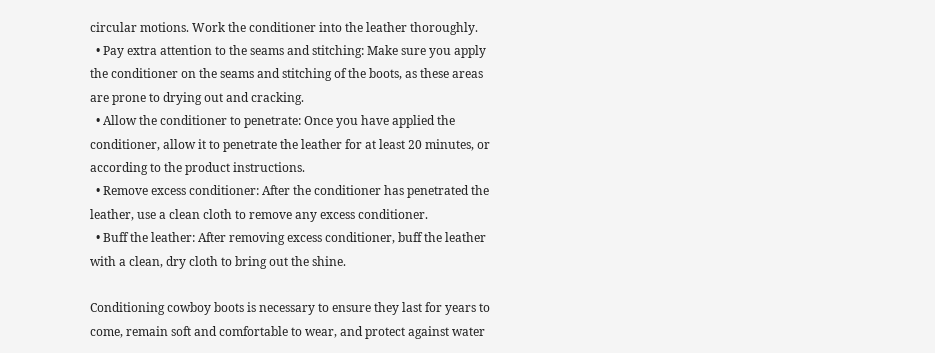circular motions. Work the conditioner into the leather thoroughly.
  • Pay extra attention to the seams and stitching: Make sure you apply the conditioner on the seams and stitching of the boots, as these areas are prone to drying out and cracking.
  • Allow the conditioner to penetrate: Once you have applied the conditioner, allow it to penetrate the leather for at least 20 minutes, or according to the product instructions.
  • Remove excess conditioner: After the conditioner has penetrated the leather, use a clean cloth to remove any excess conditioner.
  • Buff the leather: After removing excess conditioner, buff the leather with a clean, dry cloth to bring out the shine.

Conditioning cowboy boots is necessary to ensure they last for years to come, remain soft and comfortable to wear, and protect against water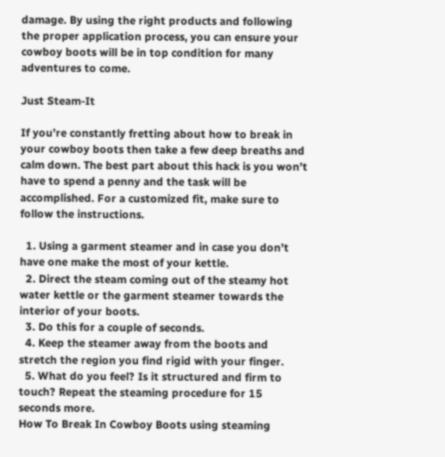damage. By using the right products and following the proper application process, you can ensure your cowboy boots will be in top condition for many adventures to come.

Just Steam-It

If you’re constantly fretting about how to break in your cowboy boots then take a few deep breaths and calm down. The best part about this hack is you won’t have to spend a penny and the task will be accomplished. For a customized fit, make sure to follow the instructions.

  1. Using a garment steamer and in case you don’t have one make the most of your kettle.
  2. Direct the steam coming out of the steamy hot water kettle or the garment steamer towards the interior of your boots.
  3. Do this for a couple of seconds.
  4. Keep the steamer away from the boots and stretch the region you find rigid with your finger.
  5. What do you feel? Is it structured and firm to touch? Repeat the steaming procedure for 15 seconds more.
How To Break In Cowboy Boots using steaming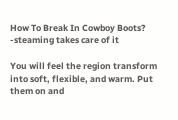How To Break In Cowboy Boots?
-steaming takes care of it

You will feel the region transform into soft, flexible, and warm. Put them on and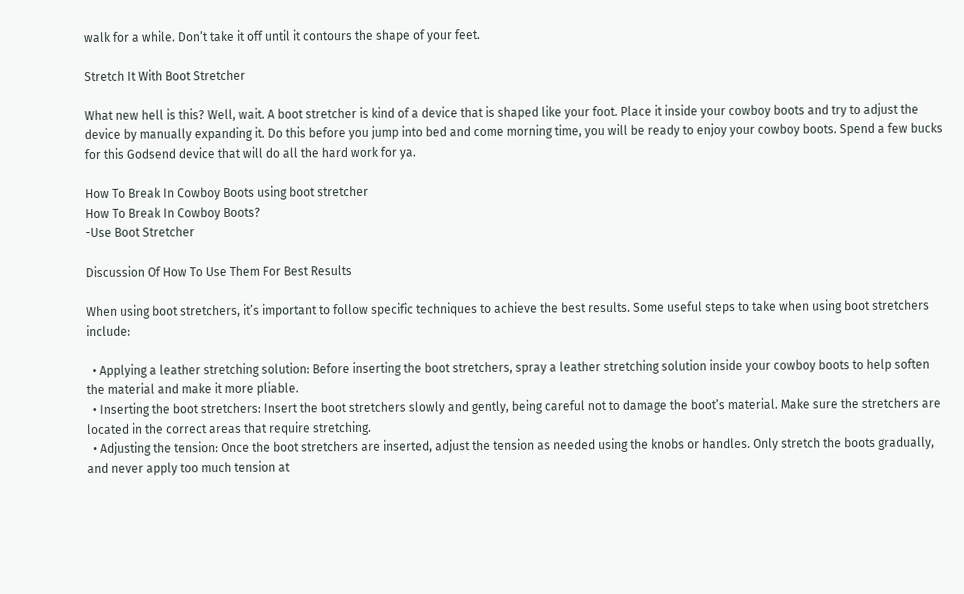walk for a while. Don’t take it off until it contours the shape of your feet.

Stretch It With Boot Stretcher

What new hell is this? Well, wait. A boot stretcher is kind of a device that is shaped like your foot. Place it inside your cowboy boots and try to adjust the device by manually expanding it. Do this before you jump into bed and come morning time, you will be ready to enjoy your cowboy boots. Spend a few bucks for this Godsend device that will do all the hard work for ya.

How To Break In Cowboy Boots using boot stretcher
How To Break In Cowboy Boots?
-Use Boot Stretcher

Discussion Of How To Use Them For Best Results

When using boot stretchers, it’s important to follow specific techniques to achieve the best results. Some useful steps to take when using boot stretchers include:

  • Applying a leather stretching solution: Before inserting the boot stretchers, spray a leather stretching solution inside your cowboy boots to help soften the material and make it more pliable.
  • Inserting the boot stretchers: Insert the boot stretchers slowly and gently, being careful not to damage the boot’s material. Make sure the stretchers are located in the correct areas that require stretching.
  • Adjusting the tension: Once the boot stretchers are inserted, adjust the tension as needed using the knobs or handles. Only stretch the boots gradually, and never apply too much tension at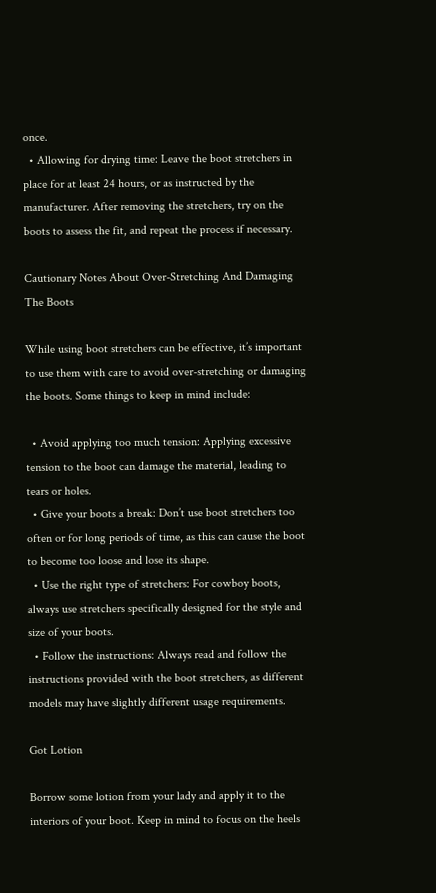once.
  • Allowing for drying time: Leave the boot stretchers in place for at least 24 hours, or as instructed by the manufacturer. After removing the stretchers, try on the boots to assess the fit, and repeat the process if necessary.

Cautionary Notes About Over-Stretching And Damaging The Boots

While using boot stretchers can be effective, it’s important to use them with care to avoid over-stretching or damaging the boots. Some things to keep in mind include:

  • Avoid applying too much tension: Applying excessive tension to the boot can damage the material, leading to tears or holes.
  • Give your boots a break: Don’t use boot stretchers too often or for long periods of time, as this can cause the boot to become too loose and lose its shape.
  • Use the right type of stretchers: For cowboy boots, always use stretchers specifically designed for the style and size of your boots.
  • Follow the instructions: Always read and follow the instructions provided with the boot stretchers, as different models may have slightly different usage requirements.

Got Lotion

Borrow some lotion from your lady and apply it to the interiors of your boot. Keep in mind to focus on the heels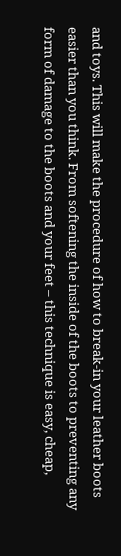and toys. This will make the procedure of how to break-in your leather boots easier than you think. From softening the inside of the boots to preventing any form of damage to the boots and your feet – this technique is easy, cheap,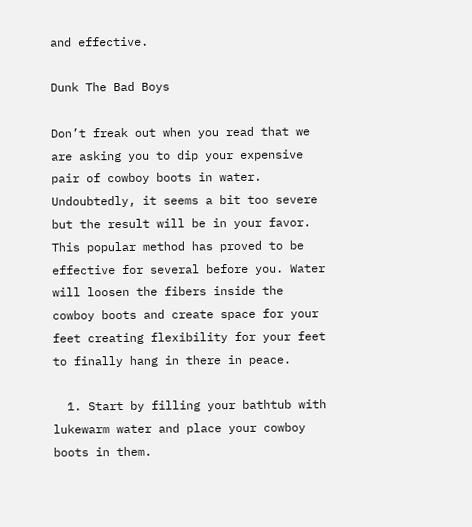and effective.

Dunk The Bad Boys

Don’t freak out when you read that we are asking you to dip your expensive pair of cowboy boots in water. Undoubtedly, it seems a bit too severe but the result will be in your favor. This popular method has proved to be effective for several before you. Water will loosen the fibers inside the cowboy boots and create space for your feet creating flexibility for your feet to finally hang in there in peace.

  1. Start by filling your bathtub with lukewarm water and place your cowboy boots in them.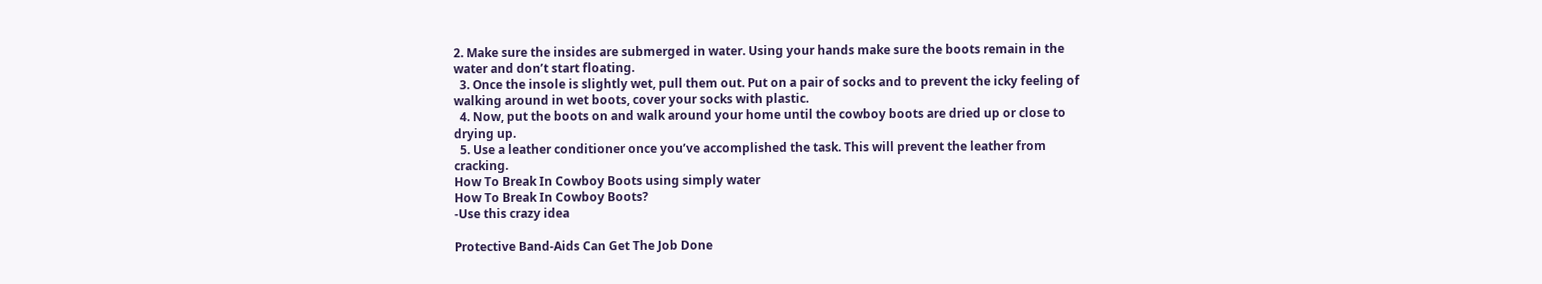2. Make sure the insides are submerged in water. Using your hands make sure the boots remain in the water and don’t start floating.
  3. Once the insole is slightly wet, pull them out. Put on a pair of socks and to prevent the icky feeling of walking around in wet boots, cover your socks with plastic.
  4. Now, put the boots on and walk around your home until the cowboy boots are dried up or close to drying up.
  5. Use a leather conditioner once you’ve accomplished the task. This will prevent the leather from cracking.
How To Break In Cowboy Boots using simply water
How To Break In Cowboy Boots?
-Use this crazy idea

Protective Band-Aids Can Get The Job Done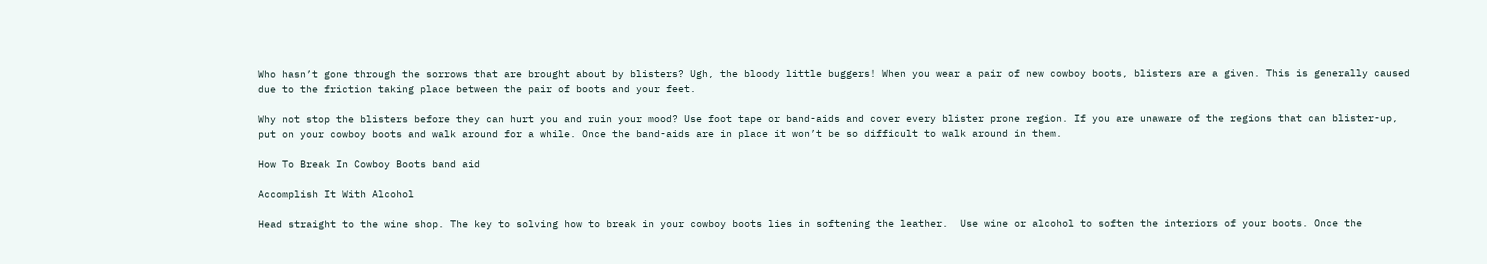Who hasn’t gone through the sorrows that are brought about by blisters? Ugh, the bloody little buggers! When you wear a pair of new cowboy boots, blisters are a given. This is generally caused due to the friction taking place between the pair of boots and your feet.

Why not stop the blisters before they can hurt you and ruin your mood? Use foot tape or band-aids and cover every blister prone region. If you are unaware of the regions that can blister-up, put on your cowboy boots and walk around for a while. Once the band-aids are in place it won’t be so difficult to walk around in them.

How To Break In Cowboy Boots band aid

Accomplish It With Alcohol

Head straight to the wine shop. The key to solving how to break in your cowboy boots lies in softening the leather.  Use wine or alcohol to soften the interiors of your boots. Once the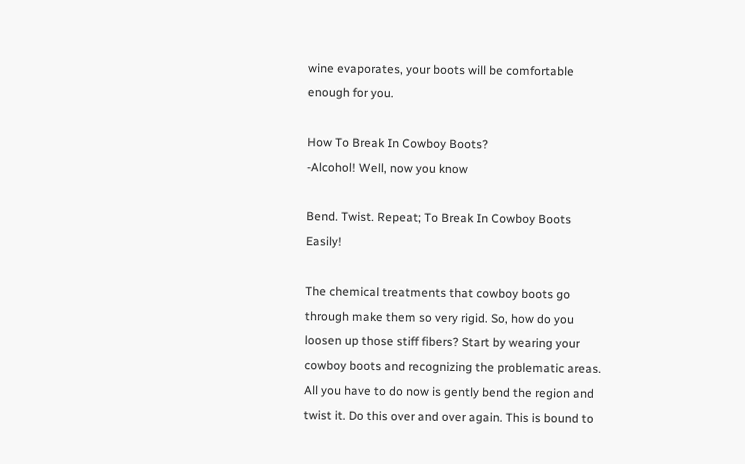wine evaporates, your boots will be comfortable enough for you.

How To Break In Cowboy Boots?
-Alcohol! Well, now you know

Bend. Twist. Repeat; To Break In Cowboy Boots Easily!

The chemical treatments that cowboy boots go through make them so very rigid. So, how do you loosen up those stiff fibers? Start by wearing your cowboy boots and recognizing the problematic areas. All you have to do now is gently bend the region and twist it. Do this over and over again. This is bound to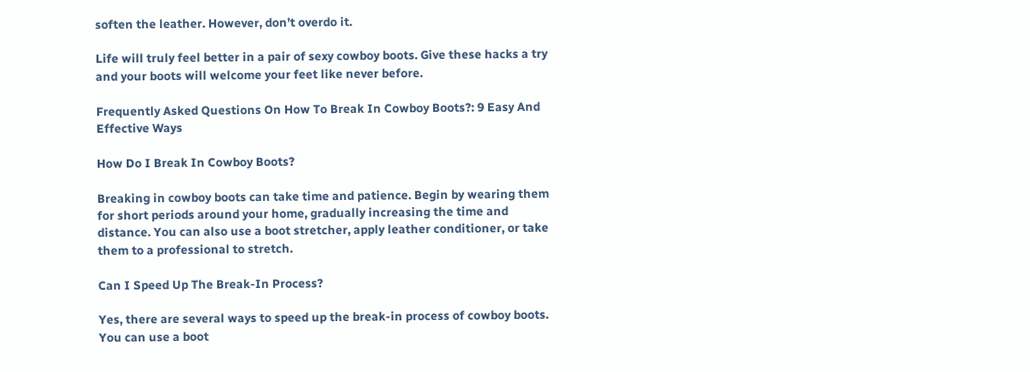soften the leather. However, don’t overdo it.

Life will truly feel better in a pair of sexy cowboy boots. Give these hacks a try and your boots will welcome your feet like never before.

Frequently Asked Questions On How To Break In Cowboy Boots?: 9 Easy And Effective Ways

How Do I Break In Cowboy Boots?

Breaking in cowboy boots can take time and patience. Begin by wearing them for short periods around your home, gradually increasing the time and distance. You can also use a boot stretcher, apply leather conditioner, or take them to a professional to stretch.

Can I Speed Up The Break-In Process?

Yes, there are several ways to speed up the break-in process of cowboy boots. You can use a boot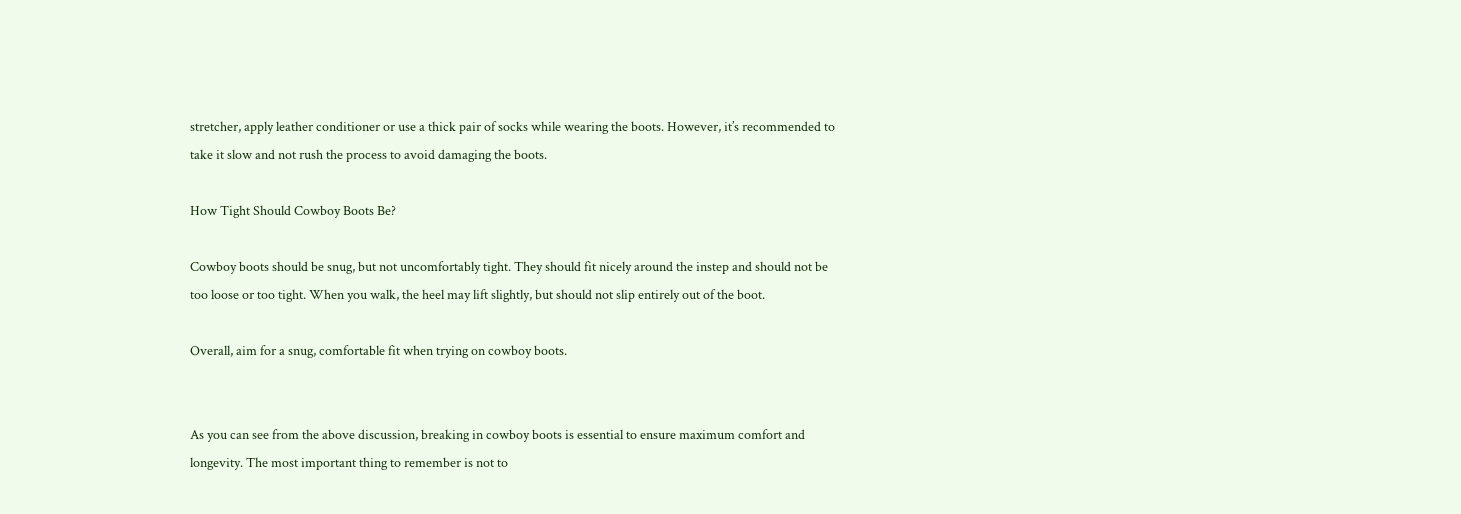stretcher, apply leather conditioner or use a thick pair of socks while wearing the boots. However, it’s recommended to take it slow and not rush the process to avoid damaging the boots.

How Tight Should Cowboy Boots Be?

Cowboy boots should be snug, but not uncomfortably tight. They should fit nicely around the instep and should not be too loose or too tight. When you walk, the heel may lift slightly, but should not slip entirely out of the boot.

Overall, aim for a snug, comfortable fit when trying on cowboy boots.


As you can see from the above discussion, breaking in cowboy boots is essential to ensure maximum comfort and longevity. The most important thing to remember is not to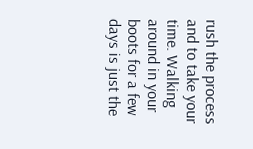rush the process and to take your time. Walking around in your boots for a few days is just the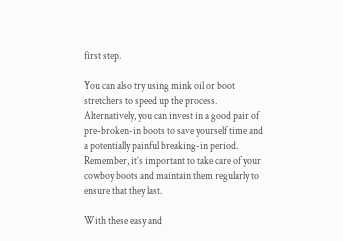first step.

You can also try using mink oil or boot stretchers to speed up the process. Alternatively, you can invest in a good pair of pre-broken-in boots to save yourself time and a potentially painful breaking-in period. Remember, it’s important to take care of your cowboy boots and maintain them regularly to ensure that they last.

With these easy and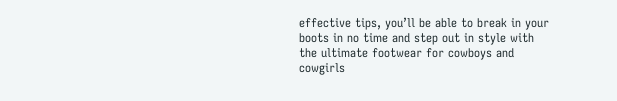effective tips, you’ll be able to break in your boots in no time and step out in style with the ultimate footwear for cowboys and cowgirls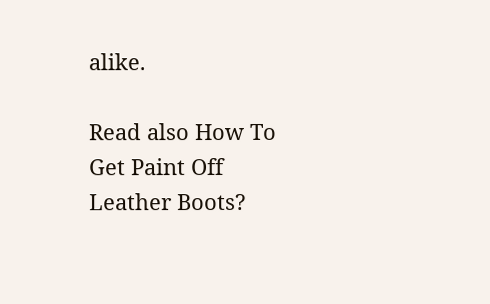alike.

Read also How To Get Paint Off Leather Boots?